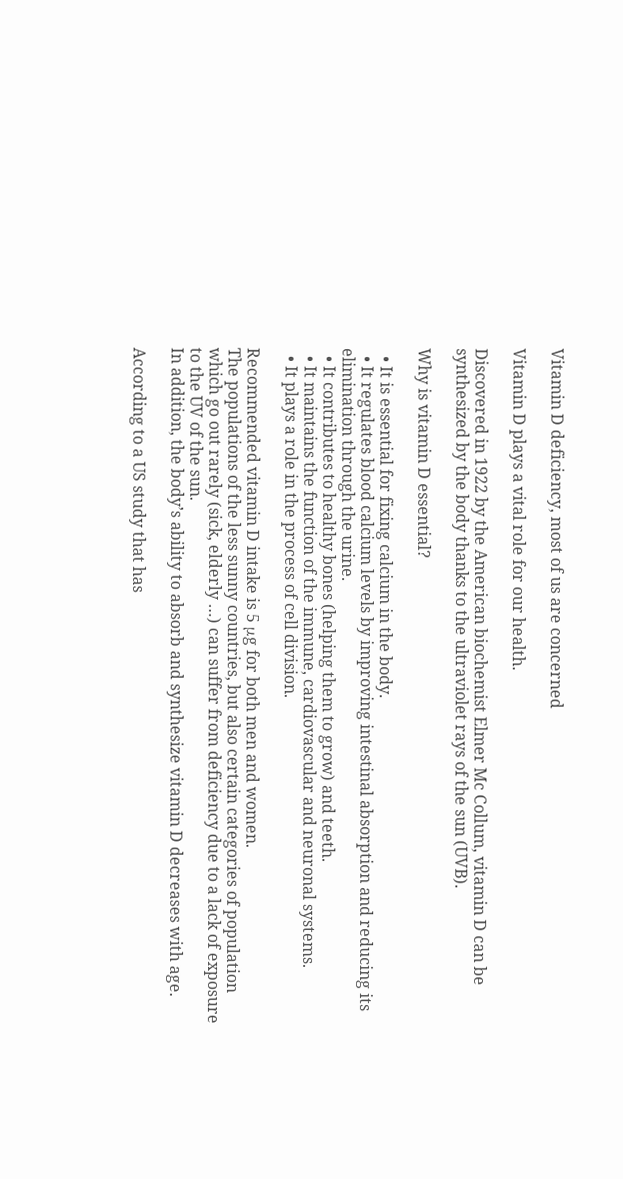Vitamin D deficiency, most of us are concerned

Vitamin D plays a vital role for our health.

Discovered in 1922 by the American biochemist Elmer Mc Collum, vitamin D can be synthesized by the body thanks to the ultraviolet rays of the sun (UVB).

Why is vitamin D essential?

  • It is essential for fixing calcium in the body.
  • It regulates blood calcium levels by improving intestinal absorption and reducing its elimination through the urine.
  • It contributes to healthy bones (helping them to grow) and teeth.
  • It maintains the function of the immune, cardiovascular and neuronal systems.
  • It plays a role in the process of cell division.

Recommended vitamin D intake is 5 μg for both men and women.
The populations of the less sunny countries, but also certain categories of population which go out rarely (sick, elderly …) can suffer from deficiency due to a lack of exposure to the UV of the sun.
In addition, the body’s ability to absorb and synthesize vitamin D decreases with age.

According to a US study that has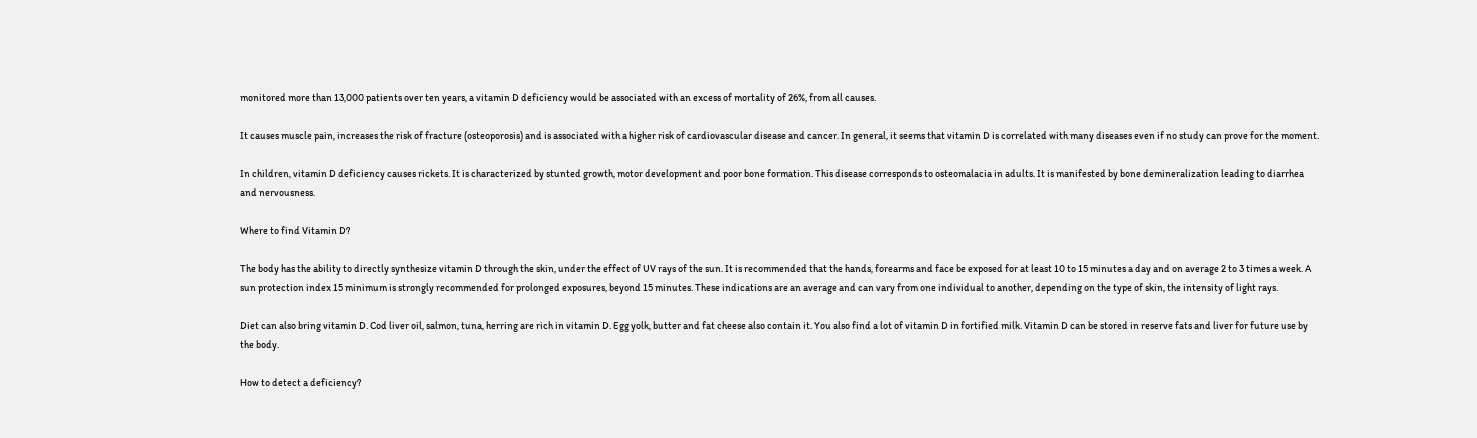monitored more than 13,000 patients over ten years, a vitamin D deficiency would be associated with an excess of mortality of 26%, from all causes.

It causes muscle pain, increases the risk of fracture (osteoporosis) and is associated with a higher risk of cardiovascular disease and cancer. In general, it seems that vitamin D is correlated with many diseases even if no study can prove for the moment.

In children, vitamin D deficiency causes rickets. It is characterized by stunted growth, motor development and poor bone formation. This disease corresponds to osteomalacia in adults. It is manifested by bone demineralization leading to diarrhea and nervousness.

Where to find Vitamin D?

The body has the ability to directly synthesize vitamin D through the skin, under the effect of UV rays of the sun. It is recommended that the hands, forearms and face be exposed for at least 10 to 15 minutes a day and on average 2 to 3 times a week. A sun protection index 15 minimum is strongly recommended for prolonged exposures, beyond 15 minutes. These indications are an average and can vary from one individual to another, depending on the type of skin, the intensity of light rays.

Diet can also bring vitamin D. Cod liver oil, salmon, tuna, herring are rich in vitamin D. Egg yolk, butter and fat cheese also contain it. You also find a lot of vitamin D in fortified milk. Vitamin D can be stored in reserve fats and liver for future use by the body.

How to detect a deficiency?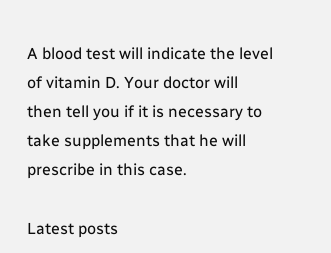A blood test will indicate the level of vitamin D. Your doctor will then tell you if it is necessary to take supplements that he will prescribe in this case.

Latest posts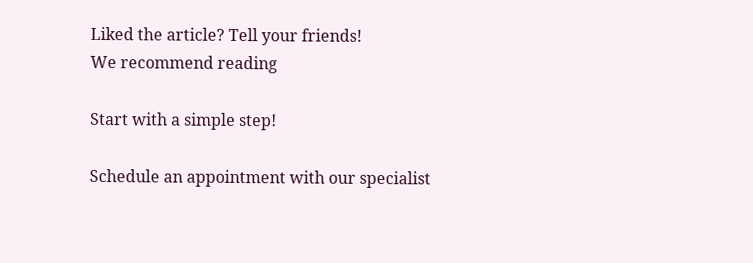Liked the article? Tell your friends!
We recommend reading

Start with a simple step!

Schedule an appointment with our specialist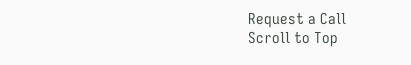Request a Call
Scroll to Top